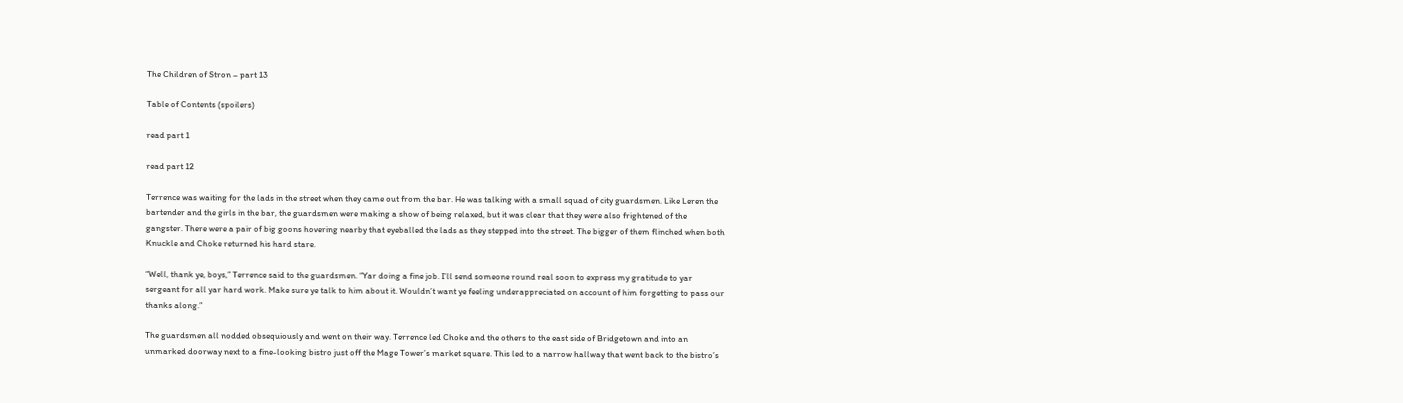The Children of Stron – part 13

Table of Contents (spoilers)

read part 1

read part 12

Terrence was waiting for the lads in the street when they came out from the bar. He was talking with a small squad of city guardsmen. Like Leren the bartender and the girls in the bar, the guardsmen were making a show of being relaxed, but it was clear that they were also frightened of the gangster. There were a pair of big goons hovering nearby that eyeballed the lads as they stepped into the street. The bigger of them flinched when both Knuckle and Choke returned his hard stare.

“Well, thank ye, boys,” Terrence said to the guardsmen. “Yar doing a fine job. I’ll send someone round real soon to express my gratitude to yar sergeant for all yar hard work. Make sure ye talk to him about it. Wouldn’t want ye feeling underappreciated on account of him forgetting to pass our thanks along.”

The guardsmen all nodded obsequiously and went on their way. Terrence led Choke and the others to the east side of Bridgetown and into an unmarked doorway next to a fine-looking bistro just off the Mage Tower’s market square. This led to a narrow hallway that went back to the bistro’s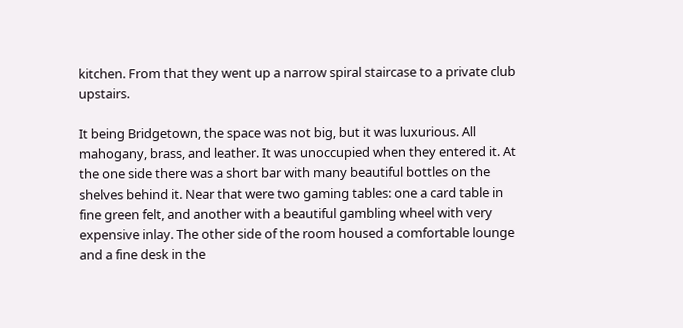kitchen. From that they went up a narrow spiral staircase to a private club upstairs.

It being Bridgetown, the space was not big, but it was luxurious. All mahogany, brass, and leather. It was unoccupied when they entered it. At the one side there was a short bar with many beautiful bottles on the shelves behind it. Near that were two gaming tables: one a card table in fine green felt, and another with a beautiful gambling wheel with very expensive inlay. The other side of the room housed a comfortable lounge and a fine desk in the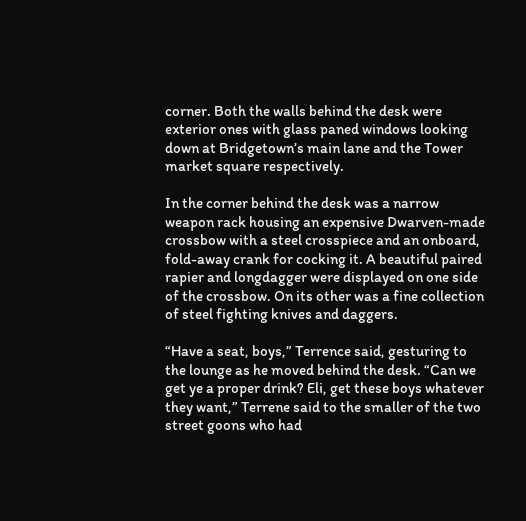corner. Both the walls behind the desk were exterior ones with glass paned windows looking down at Bridgetown’s main lane and the Tower market square respectively.

In the corner behind the desk was a narrow weapon rack housing an expensive Dwarven-made crossbow with a steel crosspiece and an onboard, fold-away crank for cocking it. A beautiful paired rapier and longdagger were displayed on one side of the crossbow. On its other was a fine collection of steel fighting knives and daggers.

“Have a seat, boys,” Terrence said, gesturing to the lounge as he moved behind the desk. “Can we get ye a proper drink? Eli, get these boys whatever they want,” Terrene said to the smaller of the two street goons who had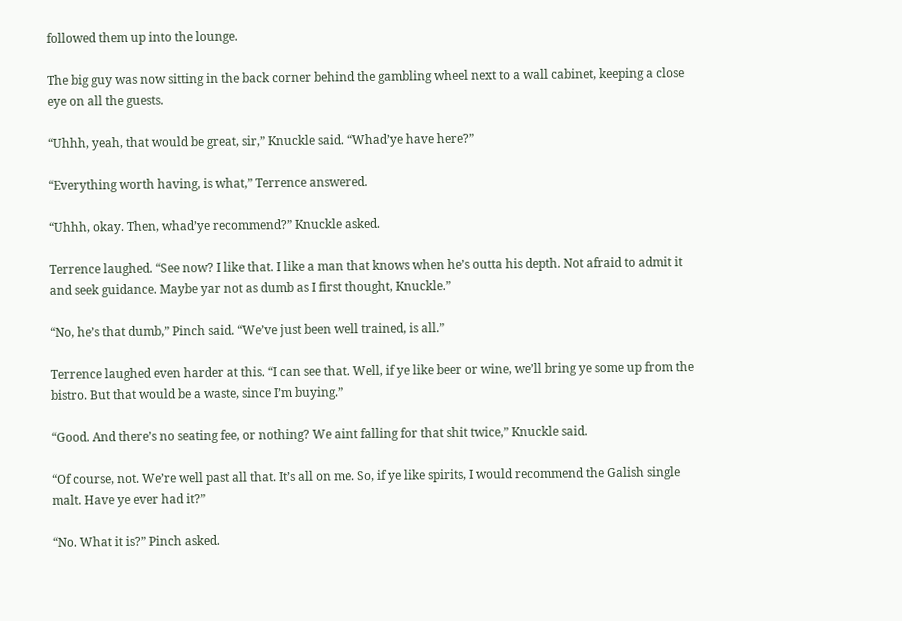followed them up into the lounge.

The big guy was now sitting in the back corner behind the gambling wheel next to a wall cabinet, keeping a close eye on all the guests.

“Uhhh, yeah, that would be great, sir,” Knuckle said. “Whad’ye have here?”

“Everything worth having, is what,” Terrence answered.

“Uhhh, okay. Then, whad’ye recommend?” Knuckle asked.

Terrence laughed. “See now? I like that. I like a man that knows when he’s outta his depth. Not afraid to admit it and seek guidance. Maybe yar not as dumb as I first thought, Knuckle.”

“No, he’s that dumb,” Pinch said. “We’ve just been well trained, is all.”

Terrence laughed even harder at this. “I can see that. Well, if ye like beer or wine, we’ll bring ye some up from the bistro. But that would be a waste, since I’m buying.”

“Good. And there’s no seating fee, or nothing? We aint falling for that shit twice,” Knuckle said.

“Of course, not. We’re well past all that. It’s all on me. So, if ye like spirits, I would recommend the Galish single malt. Have ye ever had it?”

“No. What it is?” Pinch asked.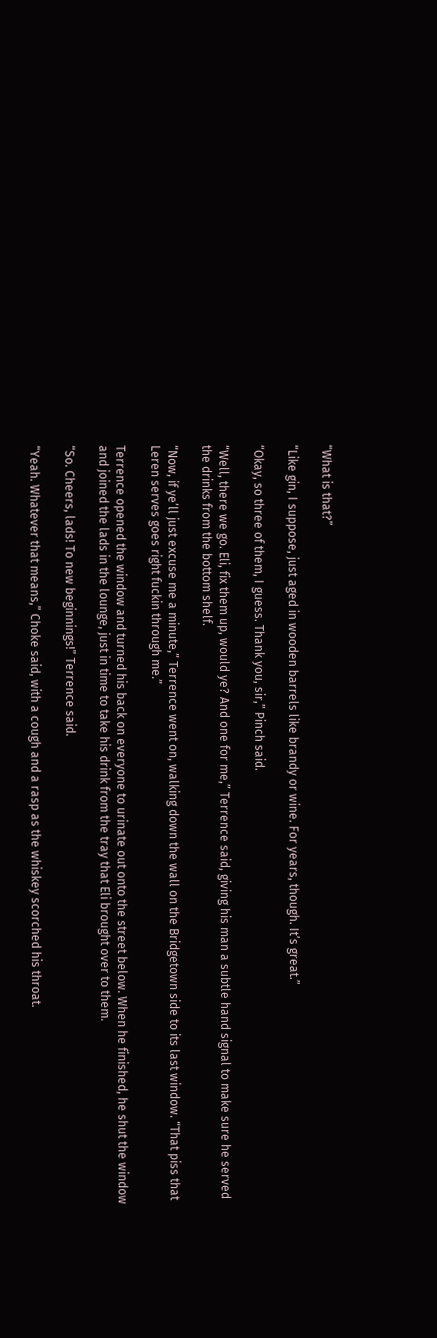“What is that?”

“Like gin, I suppose, just aged in wooden barrels like brandy or wine. For years, though. It’s great.”

“Okay, so three of them, I guess. Thank you, sir,” Pinch said.

“Well, there we go. Eli, fix them up, would ye? And one for me,” Terrence said, giving his man a subtle hand signal to make sure he served the drinks from the bottom shelf.

“Now, if ye’ll just excuse me a minute,” Terrence went on, walking down the wall on the Bridgetown side to its last window. “That piss that Leren serves goes right fuckin through me.”

Terrence opened the window and turned his back on everyone to urinate out onto the street below. When he finished, he shut the window and joined the lads in the lounge, just in time to take his drink from the tray that Eli brought over to them.

“So. Cheers, lads! To new beginnings!” Terrence said.

“Yeah. Whatever that means,” Choke said, with a cough and a rasp as the whiskey scorched his throat.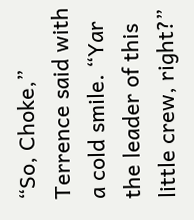“So, Choke,” Terrence said with a cold smile. “Yar the leader of this little crew, right?”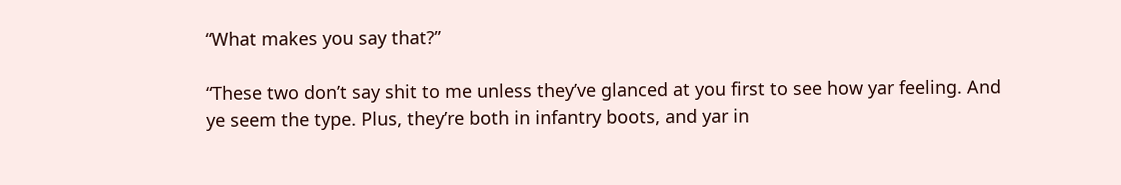“What makes you say that?”

“These two don’t say shit to me unless they’ve glanced at you first to see how yar feeling. And ye seem the type. Plus, they’re both in infantry boots, and yar in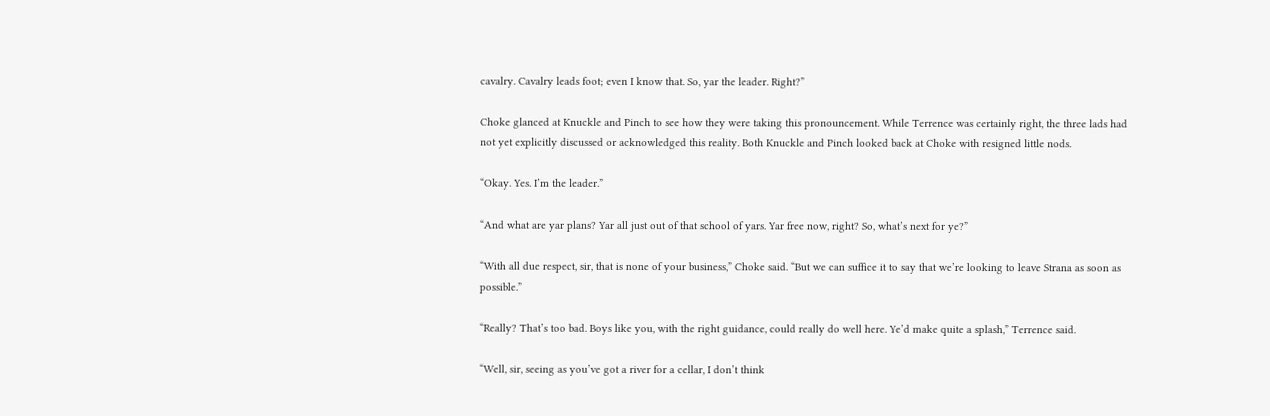cavalry. Cavalry leads foot; even I know that. So, yar the leader. Right?”

Choke glanced at Knuckle and Pinch to see how they were taking this pronouncement. While Terrence was certainly right, the three lads had not yet explicitly discussed or acknowledged this reality. Both Knuckle and Pinch looked back at Choke with resigned little nods.

“Okay. Yes. I’m the leader.”

“And what are yar plans? Yar all just out of that school of yars. Yar free now, right? So, what’s next for ye?”

“With all due respect, sir, that is none of your business,” Choke said. “But we can suffice it to say that we’re looking to leave Strana as soon as possible.”

“Really? That’s too bad. Boys like you, with the right guidance, could really do well here. Ye’d make quite a splash,” Terrence said.

“Well, sir, seeing as you’ve got a river for a cellar, I don’t think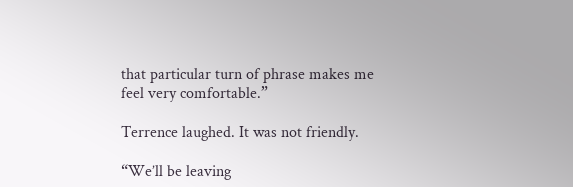that particular turn of phrase makes me feel very comfortable.”

Terrence laughed. It was not friendly.

“We’ll be leaving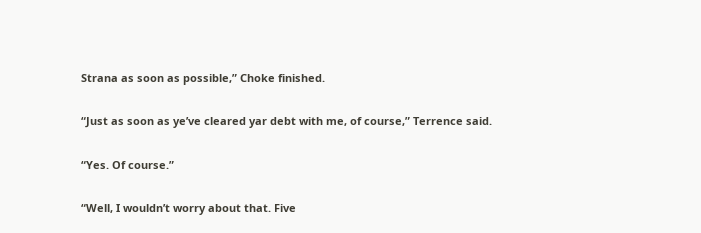Strana as soon as possible,” Choke finished.

“Just as soon as ye’ve cleared yar debt with me, of course,” Terrence said.

“Yes. Of course.”

“Well, I wouldn’t worry about that. Five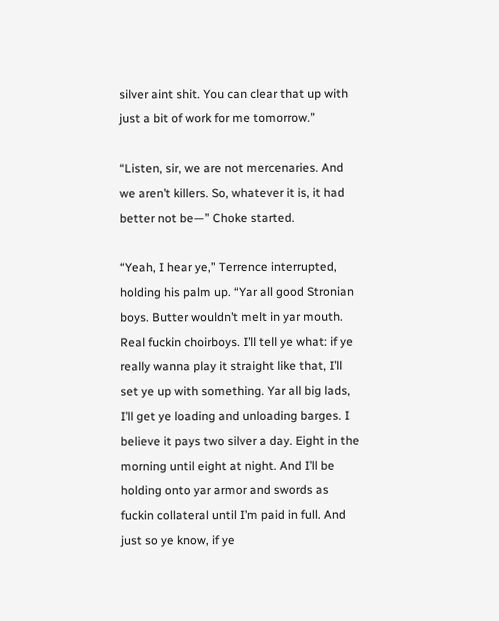silver aint shit. You can clear that up with just a bit of work for me tomorrow.”

“Listen, sir, we are not mercenaries. And we aren’t killers. So, whatever it is, it had better not be—” Choke started.

“Yeah, I hear ye,” Terrence interrupted, holding his palm up. “Yar all good Stronian boys. Butter wouldn’t melt in yar mouth. Real fuckin choirboys. I’ll tell ye what: if ye really wanna play it straight like that, I’ll set ye up with something. Yar all big lads, I’ll get ye loading and unloading barges. I believe it pays two silver a day. Eight in the morning until eight at night. And I’ll be holding onto yar armor and swords as fuckin collateral until I’m paid in full. And just so ye know, if ye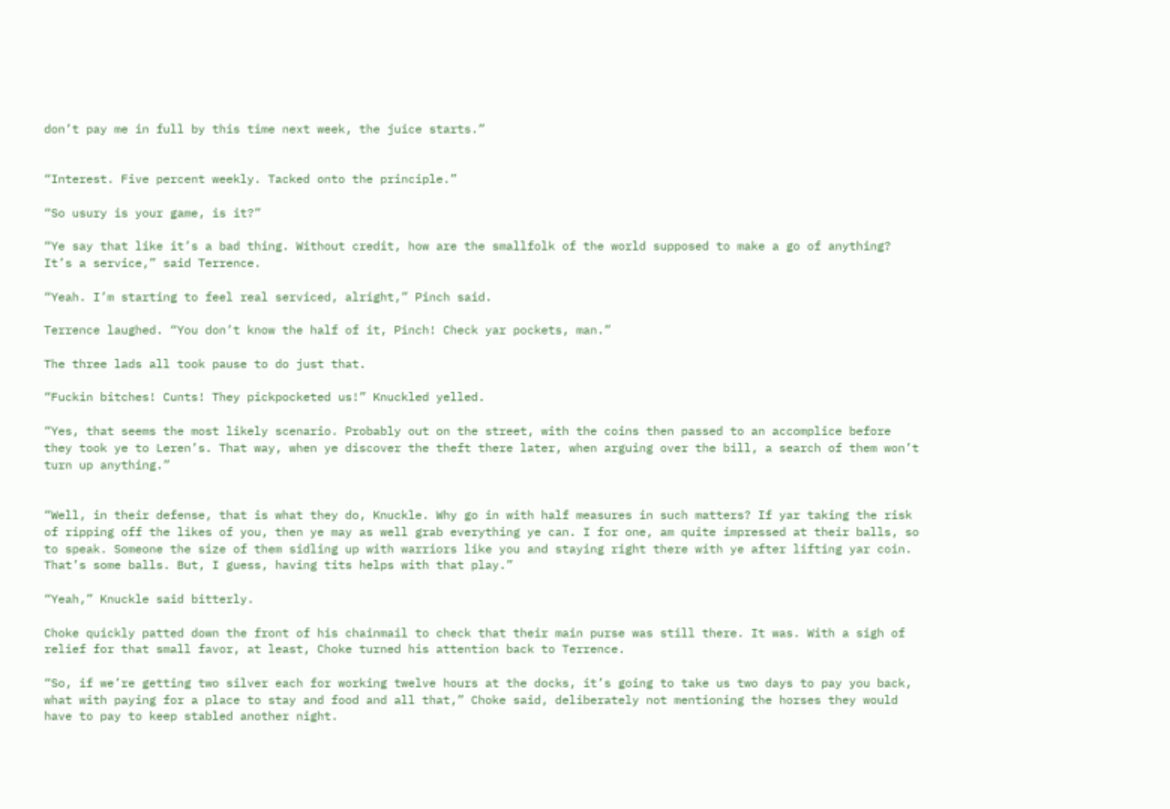don’t pay me in full by this time next week, the juice starts.”


“Interest. Five percent weekly. Tacked onto the principle.”

“So usury is your game, is it?”

“Ye say that like it’s a bad thing. Without credit, how are the smallfolk of the world supposed to make a go of anything? It’s a service,” said Terrence.

“Yeah. I’m starting to feel real serviced, alright,” Pinch said.

Terrence laughed. “You don’t know the half of it, Pinch! Check yar pockets, man.”

The three lads all took pause to do just that.

“Fuckin bitches! Cunts! They pickpocketed us!” Knuckled yelled.

“Yes, that seems the most likely scenario. Probably out on the street, with the coins then passed to an accomplice before they took ye to Leren’s. That way, when ye discover the theft there later, when arguing over the bill, a search of them won’t turn up anything.”


“Well, in their defense, that is what they do, Knuckle. Why go in with half measures in such matters? If yar taking the risk of ripping off the likes of you, then ye may as well grab everything ye can. I for one, am quite impressed at their balls, so to speak. Someone the size of them sidling up with warriors like you and staying right there with ye after lifting yar coin. That’s some balls. But, I guess, having tits helps with that play.”

“Yeah,” Knuckle said bitterly.

Choke quickly patted down the front of his chainmail to check that their main purse was still there. It was. With a sigh of relief for that small favor, at least, Choke turned his attention back to Terrence.

“So, if we’re getting two silver each for working twelve hours at the docks, it’s going to take us two days to pay you back, what with paying for a place to stay and food and all that,” Choke said, deliberately not mentioning the horses they would have to pay to keep stabled another night.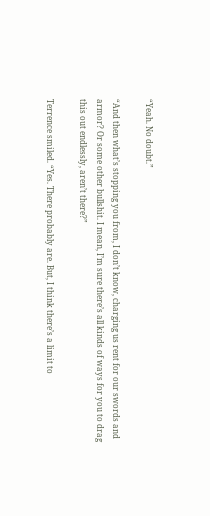“Yeah. No doubt.”

“And then what’s stopping you from, I don’t know, charging us rent for our swords and armor? Or some other bullshit. I mean, I’m sure there’s all kinds of ways for you to drag this out endlessly, aren’t there?”

Terrence smiled. “Yes. There probably are. But, I think there’s a limit to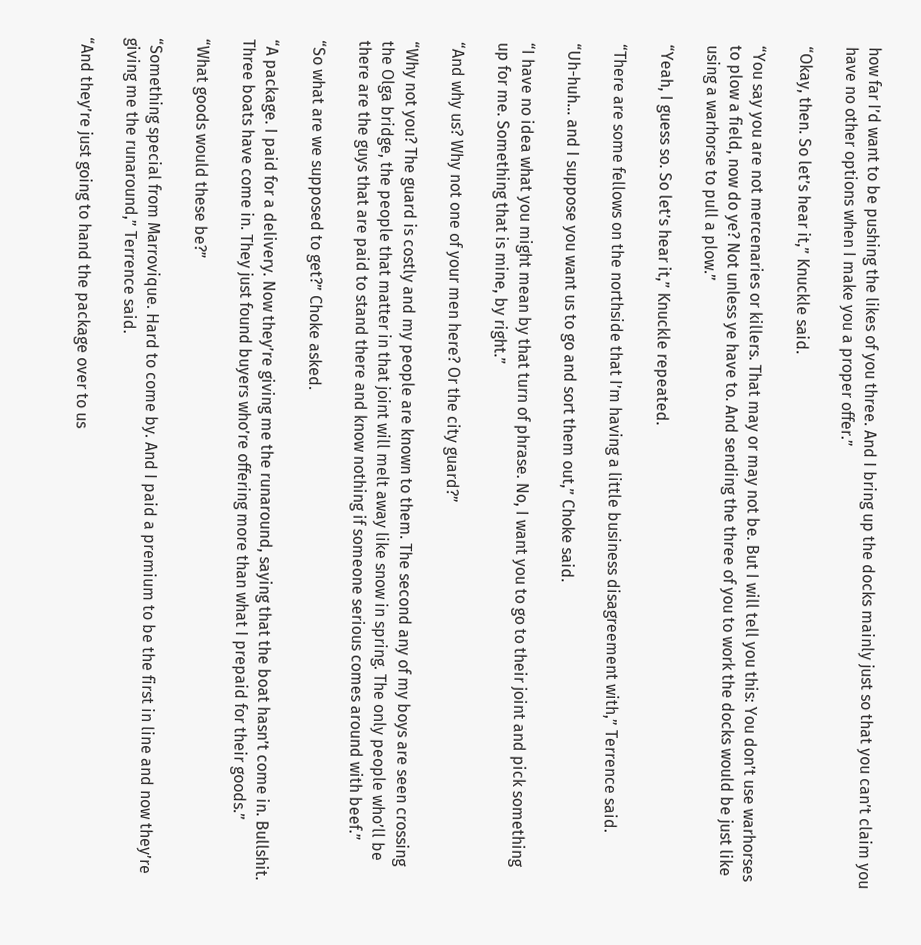how far I’d want to be pushing the likes of you three. And I bring up the docks mainly just so that you can’t claim you have no other options when I make you a proper offer.”

“Okay, then. So let’s hear it,” Knuckle said.

“You say you are not mercenaries or killers. That may or may not be. But I will tell you this: You don’t use warhorses to plow a field, now do ye? Not unless ye have to. And sending the three of you to work the docks would be just like using a warhorse to pull a plow.”

“Yeah, I guess so. So let’s hear it,” Knuckle repeated.

“There are some fellows on the northside that I’m having a little business disagreement with,” Terrence said.

“Uh-huh… and I suppose you want us to go and sort them out,” Choke said.

“I have no idea what you might mean by that turn of phrase. No, I want you to go to their joint and pick something up for me. Something that is mine, by right.”

“And why us? Why not one of your men here? Or the city guard?”

“Why not you? The guard is costly and my people are known to them. The second any of my boys are seen crossing the Olga bridge, the people that matter in that joint will melt away like snow in spring. The only people who’ll be there are the guys that are paid to stand there and know nothing if someone serious comes around with beef.”

“So what are we supposed to get?” Choke asked.

“A package. I paid for a delivery. Now they’re giving me the runaround, saying that the boat hasn’t come in. Bullshit. Three boats have come in. They just found buyers who’re offering more than what I prepaid for their goods.”

“What goods would these be?”

“Something special from Marrovique. Hard to come by. And I paid a premium to be the first in line and now they’re giving me the runaround,” Terrence said.

“And they’re just going to hand the package over to us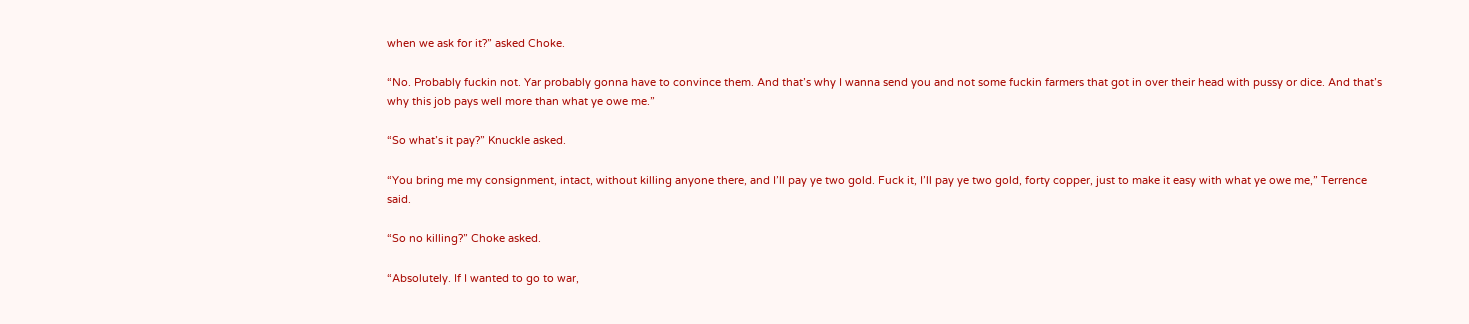when we ask for it?” asked Choke.

“No. Probably fuckin not. Yar probably gonna have to convince them. And that’s why I wanna send you and not some fuckin farmers that got in over their head with pussy or dice. And that’s why this job pays well more than what ye owe me.”

“So what’s it pay?” Knuckle asked.

“You bring me my consignment, intact, without killing anyone there, and I’ll pay ye two gold. Fuck it, I’ll pay ye two gold, forty copper, just to make it easy with what ye owe me,” Terrence said.

“So no killing?” Choke asked.

“Absolutely. If I wanted to go to war,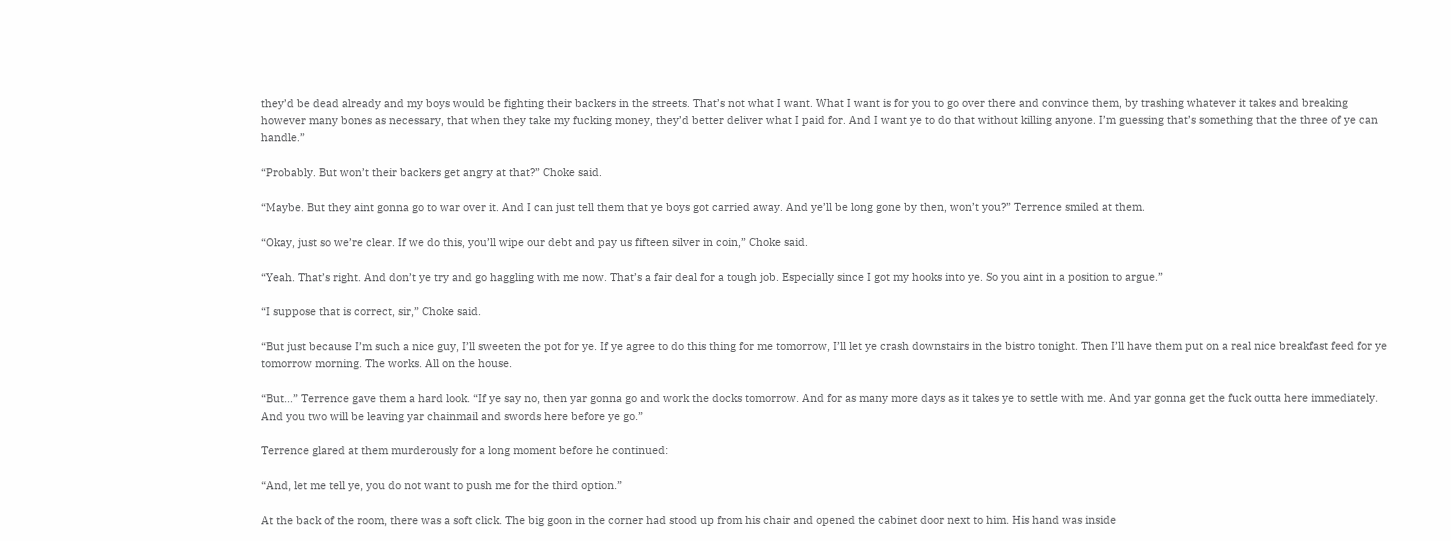they’d be dead already and my boys would be fighting their backers in the streets. That’s not what I want. What I want is for you to go over there and convince them, by trashing whatever it takes and breaking however many bones as necessary, that when they take my fucking money, they’d better deliver what I paid for. And I want ye to do that without killing anyone. I’m guessing that’s something that the three of ye can handle.”

“Probably. But won’t their backers get angry at that?” Choke said.

“Maybe. But they aint gonna go to war over it. And I can just tell them that ye boys got carried away. And ye’ll be long gone by then, won’t you?” Terrence smiled at them.

“Okay, just so we’re clear. If we do this, you’ll wipe our debt and pay us fifteen silver in coin,” Choke said.

“Yeah. That’s right. And don’t ye try and go haggling with me now. That’s a fair deal for a tough job. Especially since I got my hooks into ye. So you aint in a position to argue.”

“I suppose that is correct, sir,” Choke said.

“But just because I’m such a nice guy, I’ll sweeten the pot for ye. If ye agree to do this thing for me tomorrow, I’ll let ye crash downstairs in the bistro tonight. Then I’ll have them put on a real nice breakfast feed for ye tomorrow morning. The works. All on the house.

“But…” Terrence gave them a hard look. “If ye say no, then yar gonna go and work the docks tomorrow. And for as many more days as it takes ye to settle with me. And yar gonna get the fuck outta here immediately. And you two will be leaving yar chainmail and swords here before ye go.”

Terrence glared at them murderously for a long moment before he continued:

“And, let me tell ye, you do not want to push me for the third option.”

At the back of the room, there was a soft click. The big goon in the corner had stood up from his chair and opened the cabinet door next to him. His hand was inside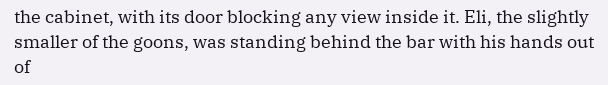the cabinet, with its door blocking any view inside it. Eli, the slightly smaller of the goons, was standing behind the bar with his hands out of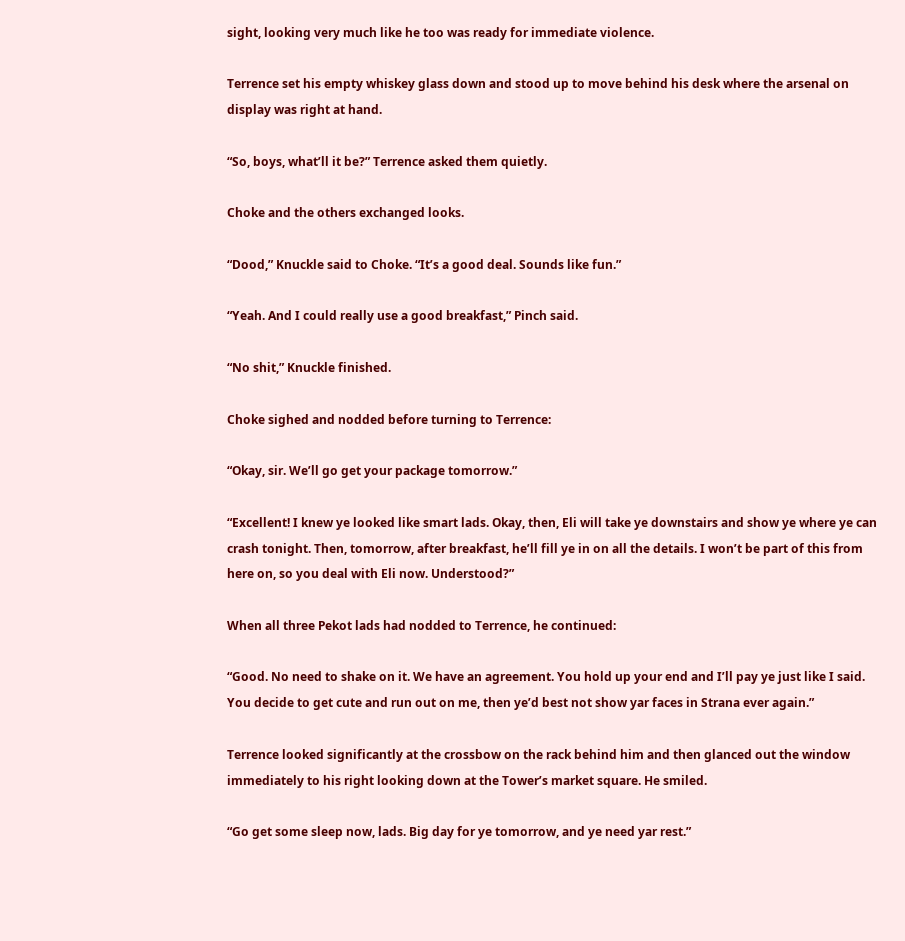sight, looking very much like he too was ready for immediate violence.

Terrence set his empty whiskey glass down and stood up to move behind his desk where the arsenal on display was right at hand.

“So, boys, what’ll it be?” Terrence asked them quietly.

Choke and the others exchanged looks.

“Dood,” Knuckle said to Choke. “It’s a good deal. Sounds like fun.”

“Yeah. And I could really use a good breakfast,” Pinch said.

“No shit,” Knuckle finished.

Choke sighed and nodded before turning to Terrence:

“Okay, sir. We’ll go get your package tomorrow.”

“Excellent! I knew ye looked like smart lads. Okay, then, Eli will take ye downstairs and show ye where ye can crash tonight. Then, tomorrow, after breakfast, he’ll fill ye in on all the details. I won’t be part of this from here on, so you deal with Eli now. Understood?”

When all three Pekot lads had nodded to Terrence, he continued:

“Good. No need to shake on it. We have an agreement. You hold up your end and I’ll pay ye just like I said. You decide to get cute and run out on me, then ye’d best not show yar faces in Strana ever again.”

Terrence looked significantly at the crossbow on the rack behind him and then glanced out the window immediately to his right looking down at the Tower’s market square. He smiled.

“Go get some sleep now, lads. Big day for ye tomorrow, and ye need yar rest.”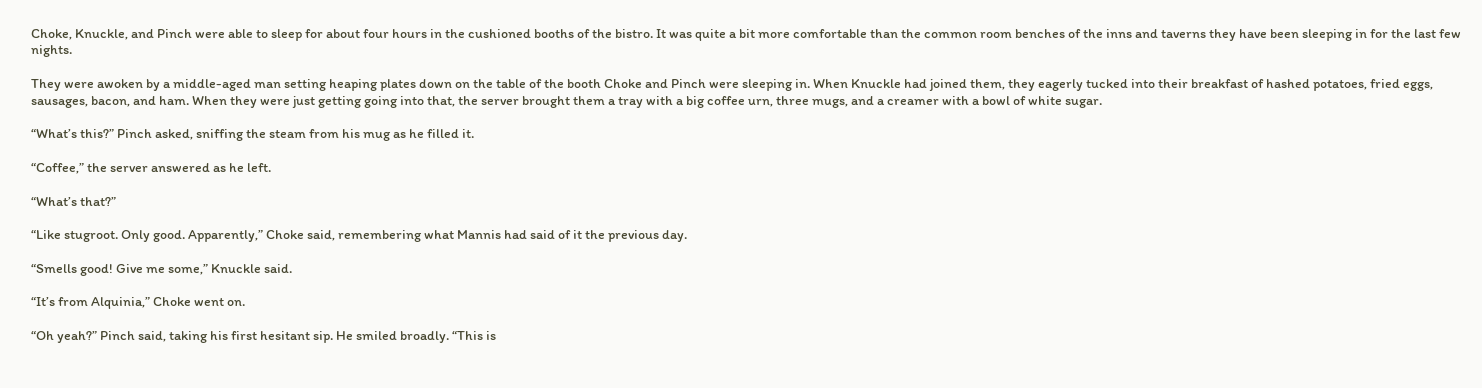Choke, Knuckle, and Pinch were able to sleep for about four hours in the cushioned booths of the bistro. It was quite a bit more comfortable than the common room benches of the inns and taverns they have been sleeping in for the last few nights.

They were awoken by a middle-aged man setting heaping plates down on the table of the booth Choke and Pinch were sleeping in. When Knuckle had joined them, they eagerly tucked into their breakfast of hashed potatoes, fried eggs, sausages, bacon, and ham. When they were just getting going into that, the server brought them a tray with a big coffee urn, three mugs, and a creamer with a bowl of white sugar.

“What’s this?” Pinch asked, sniffing the steam from his mug as he filled it.

“Coffee,” the server answered as he left.

“What’s that?”

“Like stugroot. Only good. Apparently,” Choke said, remembering what Mannis had said of it the previous day.

“Smells good! Give me some,” Knuckle said.

“It’s from Alquinia,” Choke went on.

“Oh yeah?” Pinch said, taking his first hesitant sip. He smiled broadly. “This is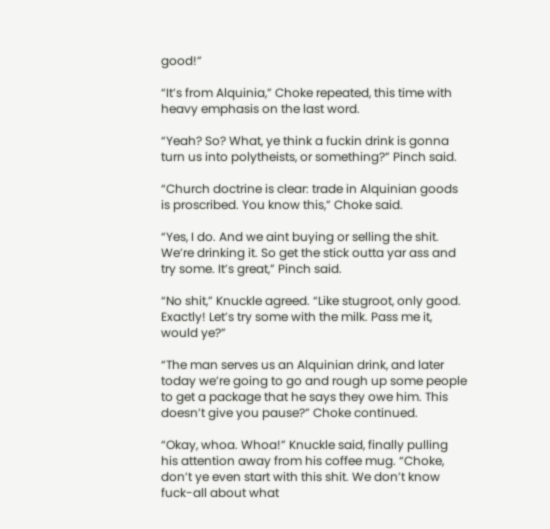good!”

“It’s from Alquinia,” Choke repeated, this time with heavy emphasis on the last word.

“Yeah? So? What, ye think a fuckin drink is gonna turn us into polytheists, or something?” Pinch said.

“Church doctrine is clear: trade in Alquinian goods is proscribed. You know this,” Choke said.

“Yes, I do. And we aint buying or selling the shit. We’re drinking it. So get the stick outta yar ass and try some. It’s great,” Pinch said.

“No shit,” Knuckle agreed. “Like stugroot, only good. Exactly! Let’s try some with the milk. Pass me it, would ye?”

“The man serves us an Alquinian drink, and later today we’re going to go and rough up some people to get a package that he says they owe him. This doesn’t give you pause?” Choke continued.

“Okay, whoa. Whoa!” Knuckle said, finally pulling his attention away from his coffee mug. “Choke, don’t ye even start with this shit. We don’t know fuck-all about what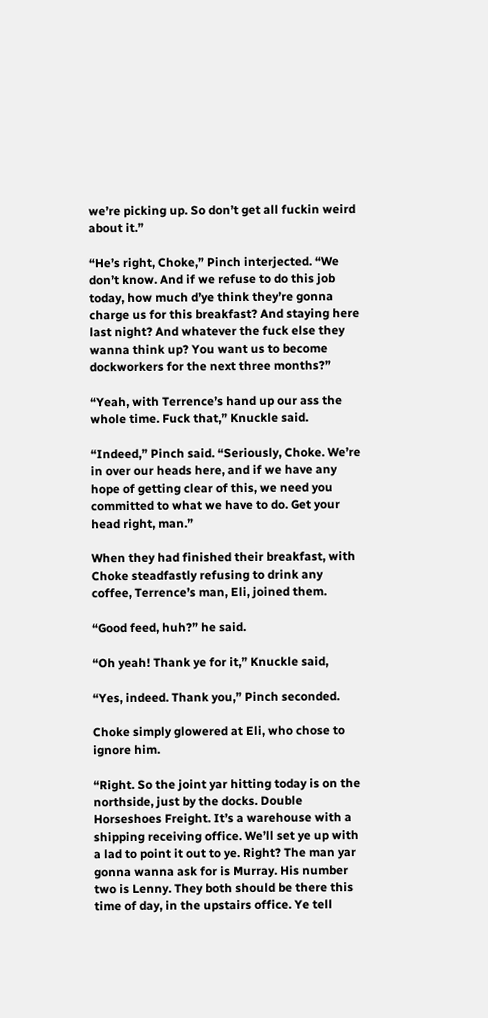we’re picking up. So don’t get all fuckin weird about it.”

“He’s right, Choke,” Pinch interjected. “We don’t know. And if we refuse to do this job today, how much d’ye think they’re gonna charge us for this breakfast? And staying here last night? And whatever the fuck else they wanna think up? You want us to become dockworkers for the next three months?”

“Yeah, with Terrence’s hand up our ass the whole time. Fuck that,” Knuckle said.

“Indeed,” Pinch said. “Seriously, Choke. We’re in over our heads here, and if we have any hope of getting clear of this, we need you committed to what we have to do. Get your head right, man.”

When they had finished their breakfast, with Choke steadfastly refusing to drink any coffee, Terrence’s man, Eli, joined them.

“Good feed, huh?” he said.

“Oh yeah! Thank ye for it,” Knuckle said,

“Yes, indeed. Thank you,” Pinch seconded.

Choke simply glowered at Eli, who chose to ignore him.

“Right. So the joint yar hitting today is on the northside, just by the docks. Double Horseshoes Freight. It’s a warehouse with a shipping receiving office. We’ll set ye up with a lad to point it out to ye. Right? The man yar gonna wanna ask for is Murray. His number two is Lenny. They both should be there this time of day, in the upstairs office. Ye tell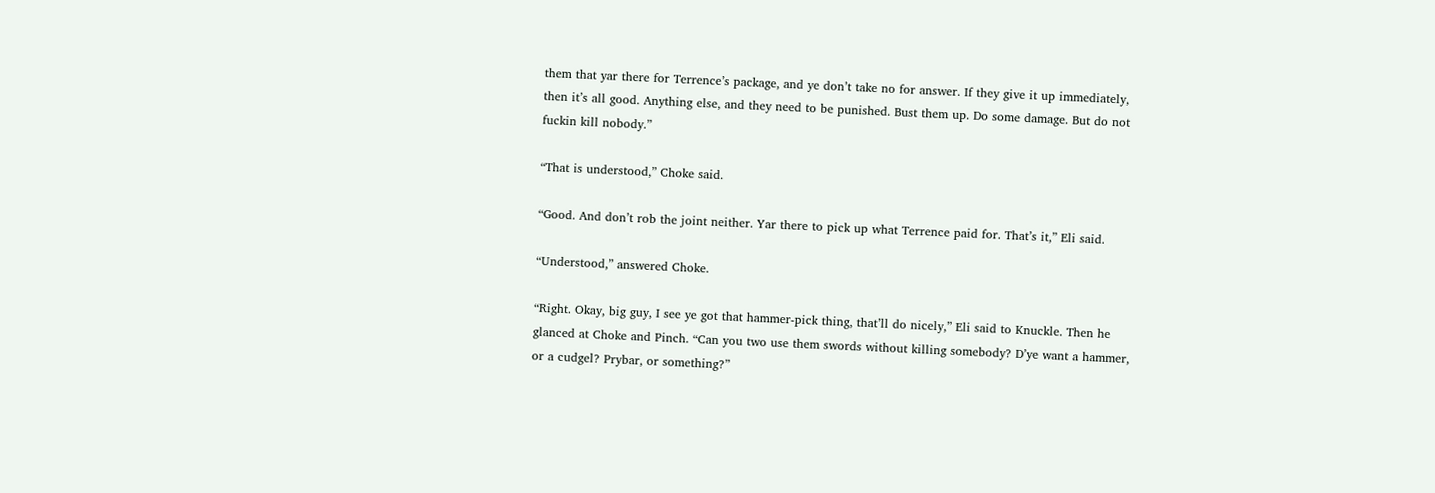them that yar there for Terrence’s package, and ye don’t take no for answer. If they give it up immediately, then it’s all good. Anything else, and they need to be punished. Bust them up. Do some damage. But do not fuckin kill nobody.”

“That is understood,” Choke said.

“Good. And don’t rob the joint neither. Yar there to pick up what Terrence paid for. That’s it,” Eli said.

“Understood,” answered Choke.

“Right. Okay, big guy, I see ye got that hammer-pick thing, that’ll do nicely,” Eli said to Knuckle. Then he glanced at Choke and Pinch. “Can you two use them swords without killing somebody? D’ye want a hammer, or a cudgel? Prybar, or something?”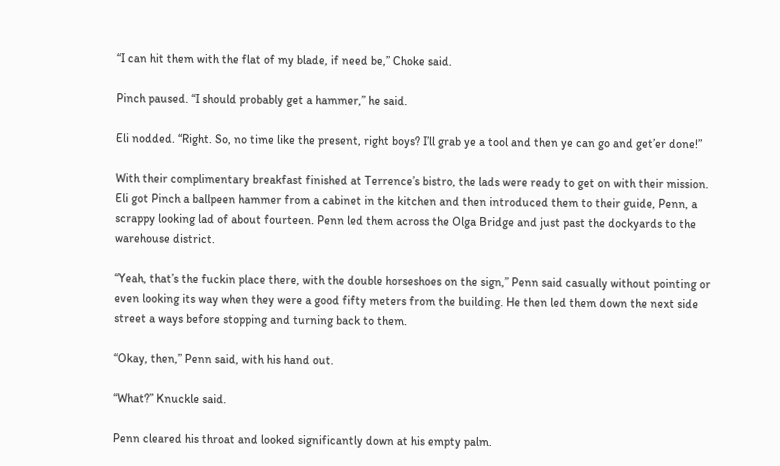“I can hit them with the flat of my blade, if need be,” Choke said.

Pinch paused. “I should probably get a hammer,” he said.

Eli nodded. “Right. So, no time like the present, right boys? I’ll grab ye a tool and then ye can go and get’er done!”

With their complimentary breakfast finished at Terrence’s bistro, the lads were ready to get on with their mission. Eli got Pinch a ballpeen hammer from a cabinet in the kitchen and then introduced them to their guide, Penn, a scrappy looking lad of about fourteen. Penn led them across the Olga Bridge and just past the dockyards to the warehouse district.

“Yeah, that’s the fuckin place there, with the double horseshoes on the sign,” Penn said casually without pointing or even looking its way when they were a good fifty meters from the building. He then led them down the next side street a ways before stopping and turning back to them.

“Okay, then,” Penn said, with his hand out.

“What?” Knuckle said.

Penn cleared his throat and looked significantly down at his empty palm.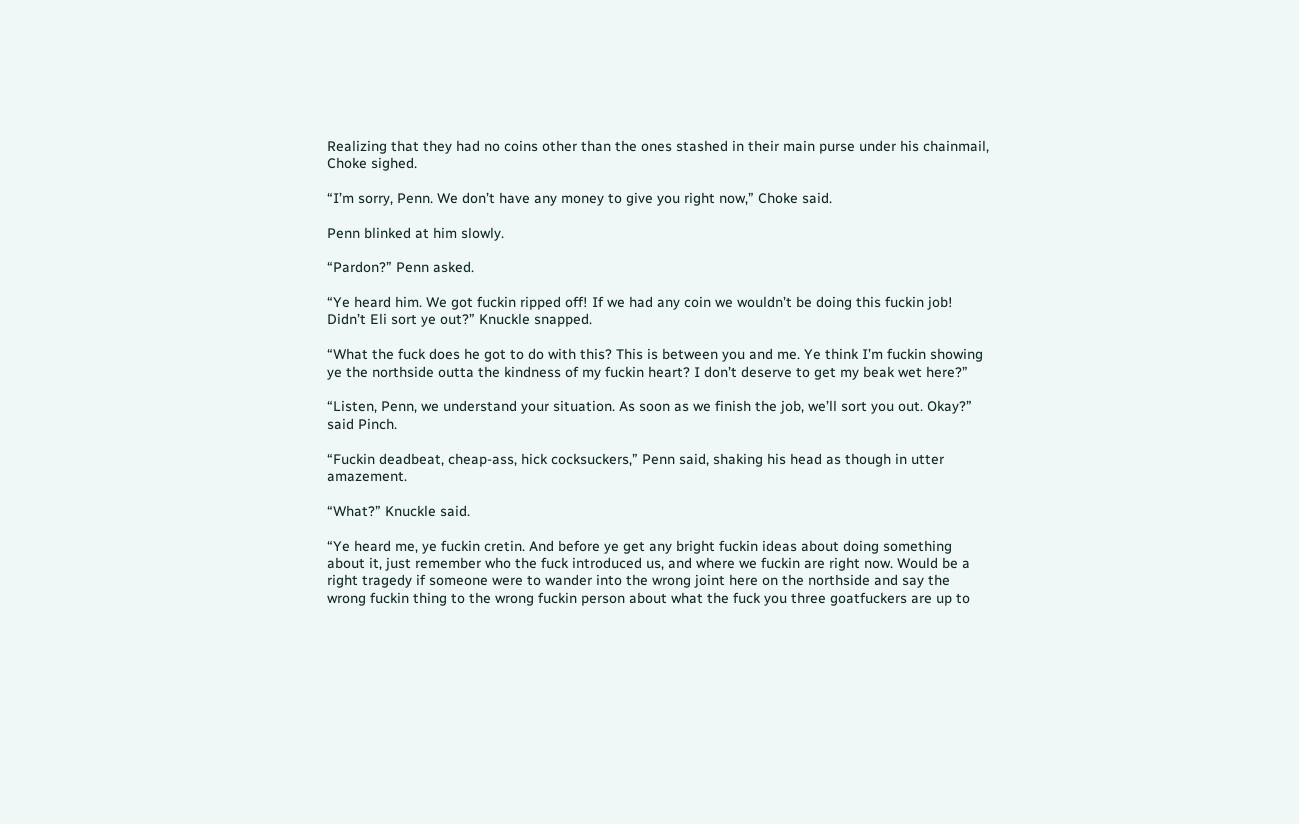Realizing that they had no coins other than the ones stashed in their main purse under his chainmail, Choke sighed.

“I’m sorry, Penn. We don’t have any money to give you right now,” Choke said.

Penn blinked at him slowly.

“Pardon?” Penn asked.

“Ye heard him. We got fuckin ripped off! If we had any coin we wouldn’t be doing this fuckin job! Didn’t Eli sort ye out?” Knuckle snapped.

“What the fuck does he got to do with this? This is between you and me. Ye think I’m fuckin showing ye the northside outta the kindness of my fuckin heart? I don’t deserve to get my beak wet here?”

“Listen, Penn, we understand your situation. As soon as we finish the job, we’ll sort you out. Okay?” said Pinch.

“Fuckin deadbeat, cheap-ass, hick cocksuckers,” Penn said, shaking his head as though in utter amazement.

“What?” Knuckle said.

“Ye heard me, ye fuckin cretin. And before ye get any bright fuckin ideas about doing something about it, just remember who the fuck introduced us, and where we fuckin are right now. Would be a right tragedy if someone were to wander into the wrong joint here on the northside and say the wrong fuckin thing to the wrong fuckin person about what the fuck you three goatfuckers are up to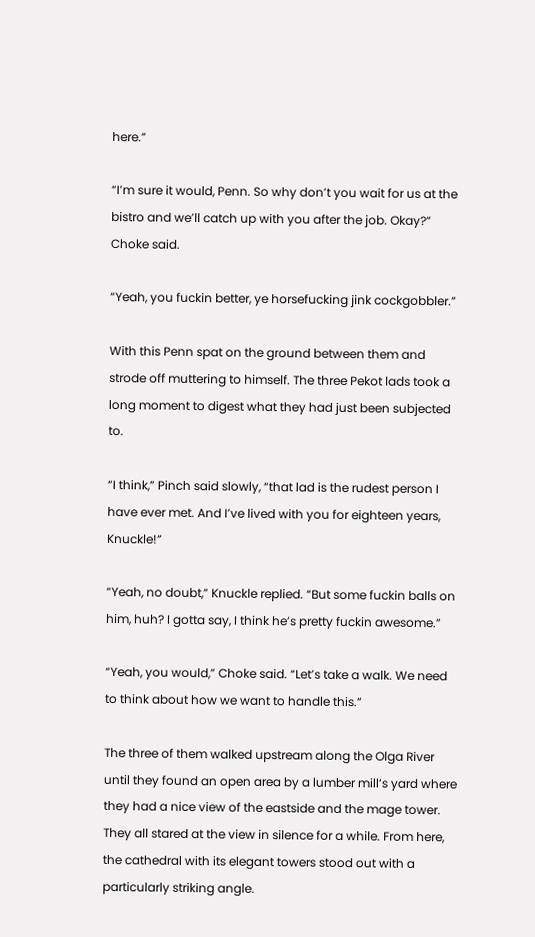here.”

“I’m sure it would, Penn. So why don’t you wait for us at the bistro and we’ll catch up with you after the job. Okay?” Choke said.

“Yeah, you fuckin better, ye horsefucking jink cockgobbler.”

With this Penn spat on the ground between them and strode off muttering to himself. The three Pekot lads took a long moment to digest what they had just been subjected to.

“I think,” Pinch said slowly, “that lad is the rudest person I have ever met. And I’ve lived with you for eighteen years, Knuckle!”

“Yeah, no doubt,” Knuckle replied. “But some fuckin balls on him, huh? I gotta say, I think he’s pretty fuckin awesome.”

“Yeah, you would,” Choke said. “Let’s take a walk. We need to think about how we want to handle this.”

The three of them walked upstream along the Olga River until they found an open area by a lumber mill’s yard where they had a nice view of the eastside and the mage tower. They all stared at the view in silence for a while. From here, the cathedral with its elegant towers stood out with a particularly striking angle.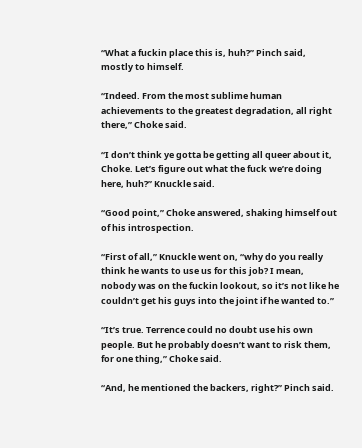“What a fuckin place this is, huh?” Pinch said, mostly to himself.

“Indeed. From the most sublime human achievements to the greatest degradation, all right there,” Choke said.

“I don’t think ye gotta be getting all queer about it, Choke. Let’s figure out what the fuck we’re doing here, huh?” Knuckle said.

“Good point,” Choke answered, shaking himself out of his introspection.

“First of all,” Knuckle went on, “why do you really think he wants to use us for this job? I mean, nobody was on the fuckin lookout, so it’s not like he couldn’t get his guys into the joint if he wanted to.”

“It’s true. Terrence could no doubt use his own people. But he probably doesn’t want to risk them, for one thing,” Choke said.

“And, he mentioned the backers, right?” Pinch said.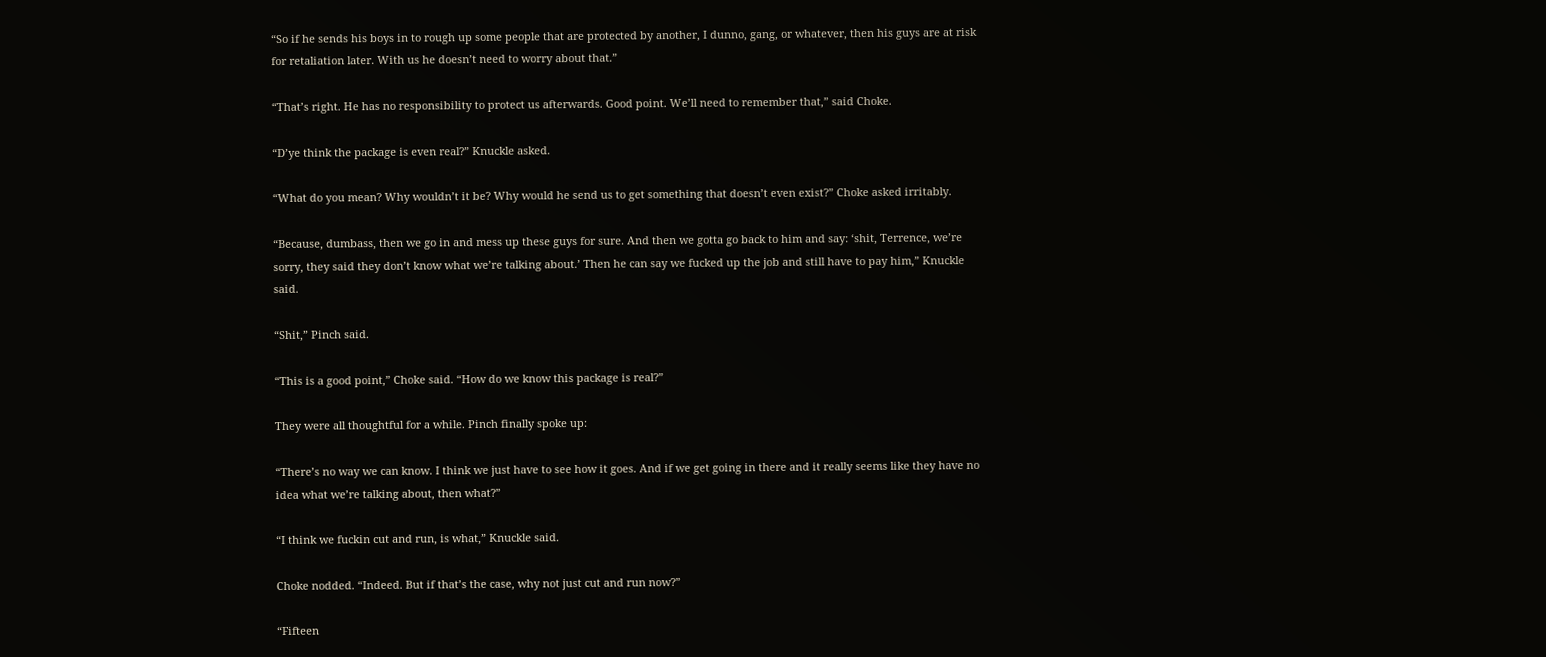“So if he sends his boys in to rough up some people that are protected by another, I dunno, gang, or whatever, then his guys are at risk for retaliation later. With us he doesn’t need to worry about that.”

“That’s right. He has no responsibility to protect us afterwards. Good point. We’ll need to remember that,” said Choke.

“D’ye think the package is even real?” Knuckle asked.

“What do you mean? Why wouldn’t it be? Why would he send us to get something that doesn’t even exist?” Choke asked irritably.

“Because, dumbass, then we go in and mess up these guys for sure. And then we gotta go back to him and say: ‘shit, Terrence, we’re sorry, they said they don’t know what we’re talking about.’ Then he can say we fucked up the job and still have to pay him,” Knuckle said.

“Shit,” Pinch said.

“This is a good point,” Choke said. “How do we know this package is real?”

They were all thoughtful for a while. Pinch finally spoke up:

“There’s no way we can know. I think we just have to see how it goes. And if we get going in there and it really seems like they have no idea what we’re talking about, then what?”

“I think we fuckin cut and run, is what,” Knuckle said.

Choke nodded. “Indeed. But if that’s the case, why not just cut and run now?”

“Fifteen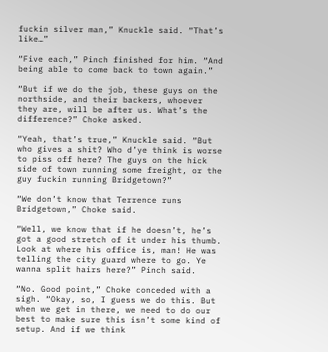fuckin silver man,” Knuckle said. “That’s like…”

“Five each,” Pinch finished for him. “And being able to come back to town again.”

“But if we do the job, these guys on the northside, and their backers, whoever they are, will be after us. What’s the difference?” Choke asked.

“Yeah, that’s true,” Knuckle said. “But who gives a shit? Who d’ye think is worse to piss off here? The guys on the hick side of town running some freight, or the guy fuckin running Bridgetown?”

“We don’t know that Terrence runs Bridgetown,” Choke said.

“Well, we know that if he doesn’t, he’s got a good stretch of it under his thumb. Look at where his office is, man! He was telling the city guard where to go. Ye wanna split hairs here?” Pinch said.

“No. Good point,” Choke conceded with a sigh. “Okay, so, I guess we do this. But when we get in there, we need to do our best to make sure this isn’t some kind of setup. And if we think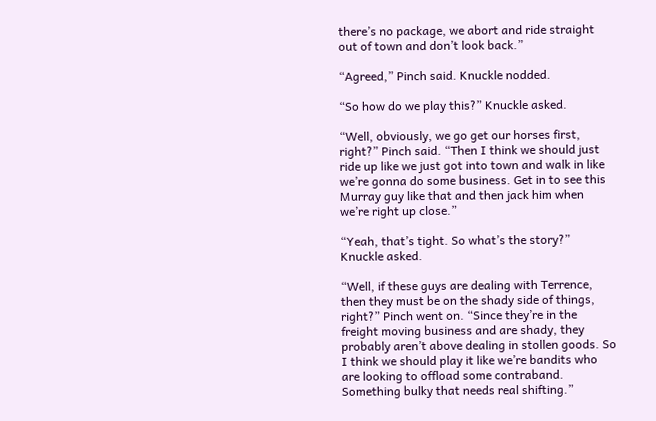there’s no package, we abort and ride straight out of town and don’t look back.”

“Agreed,” Pinch said. Knuckle nodded.

“So how do we play this?” Knuckle asked.

“Well, obviously, we go get our horses first, right?” Pinch said. “Then I think we should just ride up like we just got into town and walk in like we’re gonna do some business. Get in to see this Murray guy like that and then jack him when we’re right up close.”

“Yeah, that’s tight. So what’s the story?” Knuckle asked.

“Well, if these guys are dealing with Terrence, then they must be on the shady side of things, right?” Pinch went on. “Since they’re in the freight moving business and are shady, they probably aren’t above dealing in stollen goods. So I think we should play it like we’re bandits who are looking to offload some contraband. Something bulky that needs real shifting.”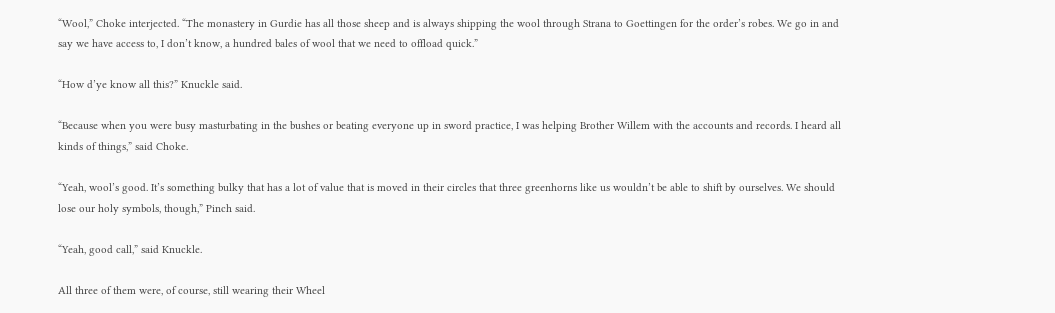“Wool,” Choke interjected. “The monastery in Gurdie has all those sheep and is always shipping the wool through Strana to Goettingen for the order’s robes. We go in and say we have access to, I don’t know, a hundred bales of wool that we need to offload quick.”

“How d’ye know all this?” Knuckle said.

“Because when you were busy masturbating in the bushes or beating everyone up in sword practice, I was helping Brother Willem with the accounts and records. I heard all kinds of things,” said Choke.

“Yeah, wool’s good. It’s something bulky that has a lot of value that is moved in their circles that three greenhorns like us wouldn’t be able to shift by ourselves. We should lose our holy symbols, though,” Pinch said.

“Yeah, good call,” said Knuckle.

All three of them were, of course, still wearing their Wheel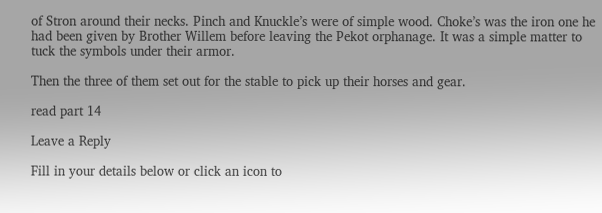of Stron around their necks. Pinch and Knuckle’s were of simple wood. Choke’s was the iron one he had been given by Brother Willem before leaving the Pekot orphanage. It was a simple matter to tuck the symbols under their armor.

Then the three of them set out for the stable to pick up their horses and gear.

read part 14

Leave a Reply

Fill in your details below or click an icon to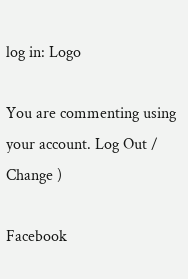log in: Logo

You are commenting using your account. Log Out /  Change )

Facebook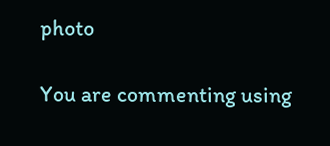photo

You are commenting using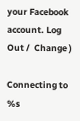your Facebook account. Log Out /  Change )

Connecting to %s